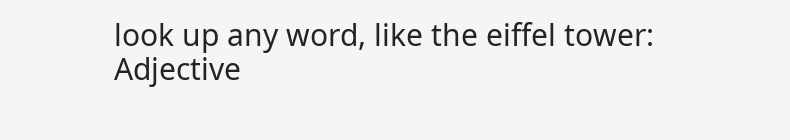look up any word, like the eiffel tower:
Adjective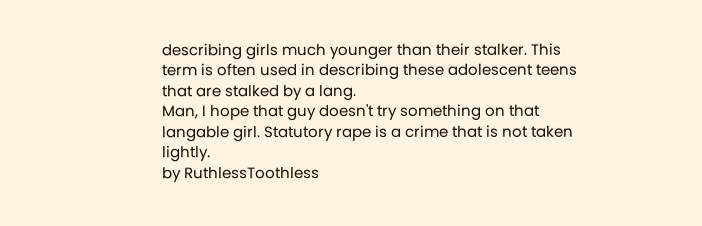describing girls much younger than their stalker. This term is often used in describing these adolescent teens that are stalked by a lang.
Man, I hope that guy doesn't try something on that langable girl. Statutory rape is a crime that is not taken lightly.
by RuthlessToothless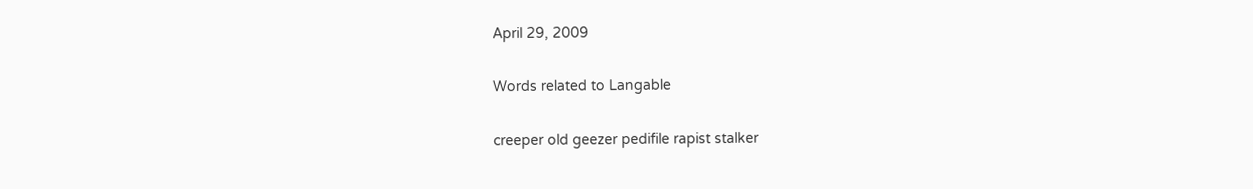April 29, 2009

Words related to Langable

creeper old geezer pedifile rapist stalker